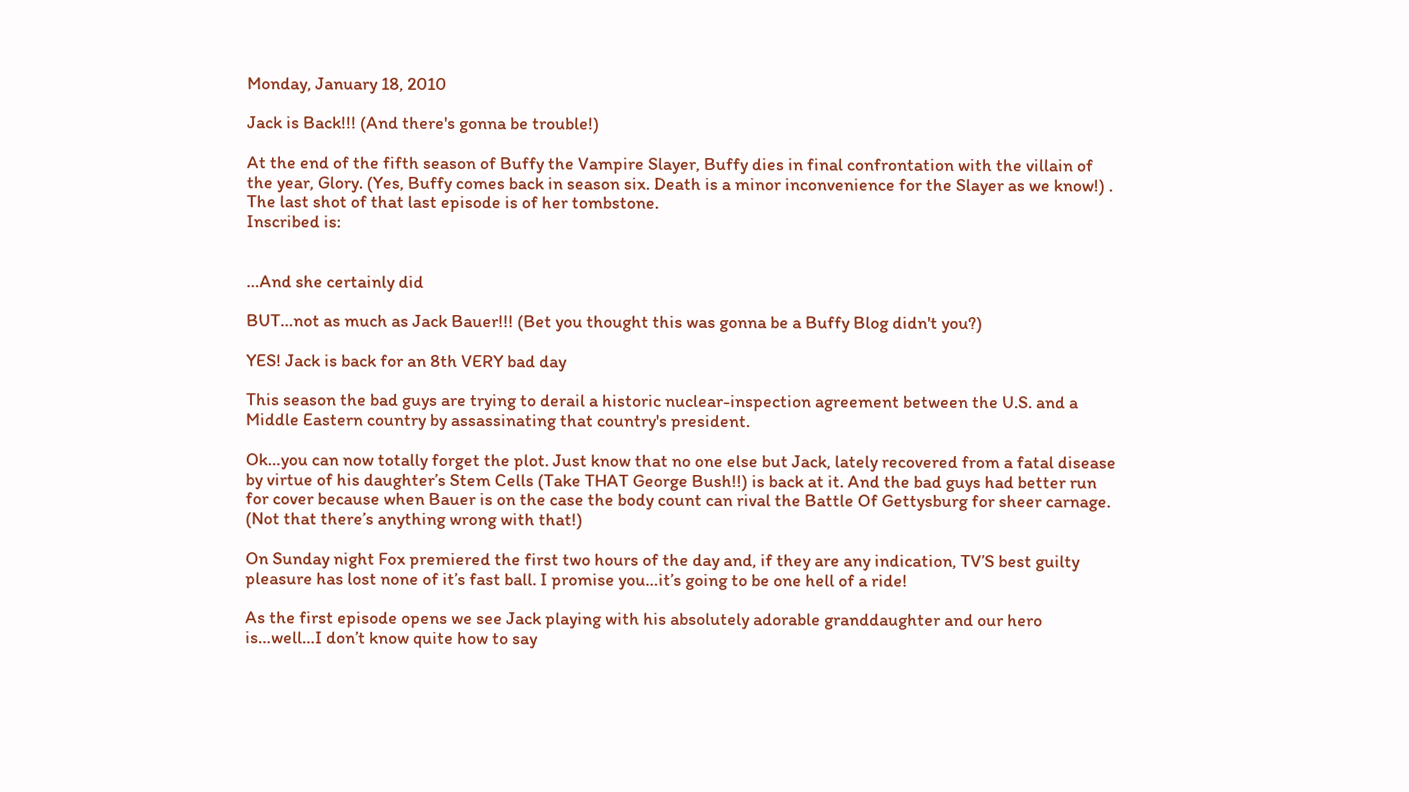Monday, January 18, 2010

Jack is Back!!! (And there's gonna be trouble!)

At the end of the fifth season of Buffy the Vampire Slayer, Buffy dies in final confrontation with the villain of the year, Glory. (Yes, Buffy comes back in season six. Death is a minor inconvenience for the Slayer as we know!) . The last shot of that last episode is of her tombstone.
Inscribed is:


…And she certainly did

BUT…not as much as Jack Bauer!!! (Bet you thought this was gonna be a Buffy Blog didn't you?)

YES! Jack is back for an 8th VERY bad day

This season the bad guys are trying to derail a historic nuclear-inspection agreement between the U.S. and a Middle Eastern country by assassinating that country's president.

Ok…you can now totally forget the plot. Just know that no one else but Jack, lately recovered from a fatal disease by virtue of his daughter’s Stem Cells (Take THAT George Bush!!) is back at it. And the bad guys had better run for cover because when Bauer is on the case the body count can rival the Battle Of Gettysburg for sheer carnage. (Not that there’s anything wrong with that!)

On Sunday night Fox premiered the first two hours of the day and, if they are any indication, TV’S best guilty pleasure has lost none of it’s fast ball. I promise you…it’s going to be one hell of a ride!

As the first episode opens we see Jack playing with his absolutely adorable granddaughter and our hero is…well…I don’t know quite how to say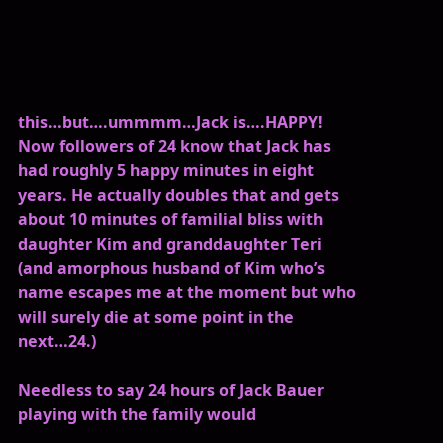this…but….ummmm…Jack is….HAPPY! Now followers of 24 know that Jack has had roughly 5 happy minutes in eight years. He actually doubles that and gets about 10 minutes of familial bliss with daughter Kim and granddaughter Teri (and amorphous husband of Kim who’s name escapes me at the moment but who will surely die at some point in the next…24.)

Needless to say 24 hours of Jack Bauer playing with the family would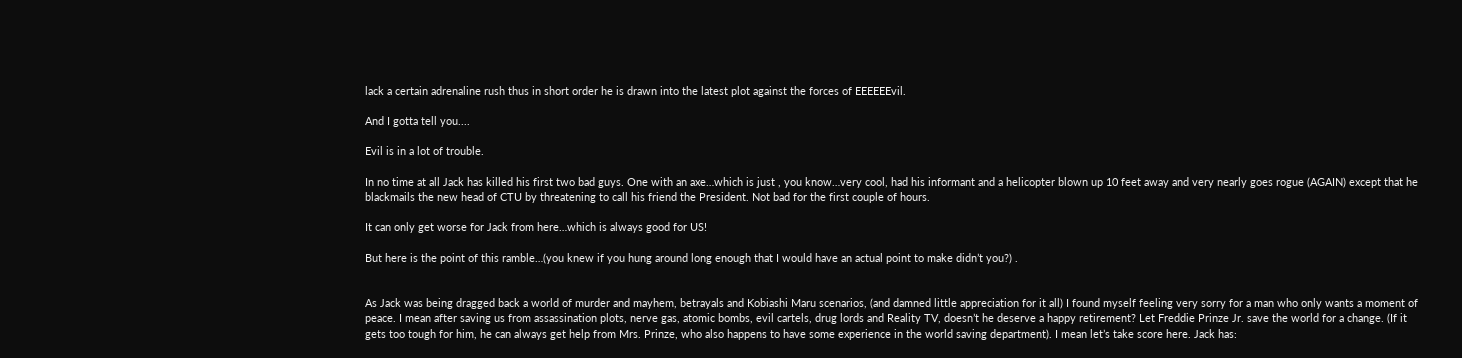lack a certain adrenaline rush thus in short order he is drawn into the latest plot against the forces of EEEEEEvil.

And I gotta tell you....

Evil is in a lot of trouble.

In no time at all Jack has killed his first two bad guys. One with an axe…which is just , you know…very cool, had his informant and a helicopter blown up 10 feet away and very nearly goes rogue (AGAIN) except that he blackmails the new head of CTU by threatening to call his friend the President. Not bad for the first couple of hours.

It can only get worse for Jack from here…which is always good for US!

But here is the point of this ramble…(you knew if you hung around long enough that I would have an actual point to make didn’t you?) .


As Jack was being dragged back a world of murder and mayhem, betrayals and Kobiashi Maru scenarios, (and damned little appreciation for it all) I found myself feeling very sorry for a man who only wants a moment of peace. I mean after saving us from assassination plots, nerve gas, atomic bombs, evil cartels, drug lords and Reality TV, doesn’t he deserve a happy retirement? Let Freddie Prinze Jr. save the world for a change. (If it gets too tough for him, he can always get help from Mrs. Prinze, who also happens to have some experience in the world saving department). I mean let’s take score here. Jack has: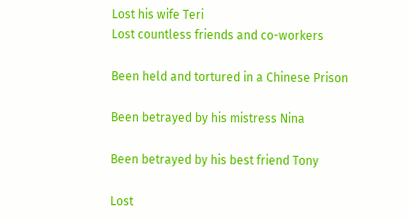Lost his wife Teri
Lost countless friends and co-workers

Been held and tortured in a Chinese Prison

Been betrayed by his mistress Nina

Been betrayed by his best friend Tony

Lost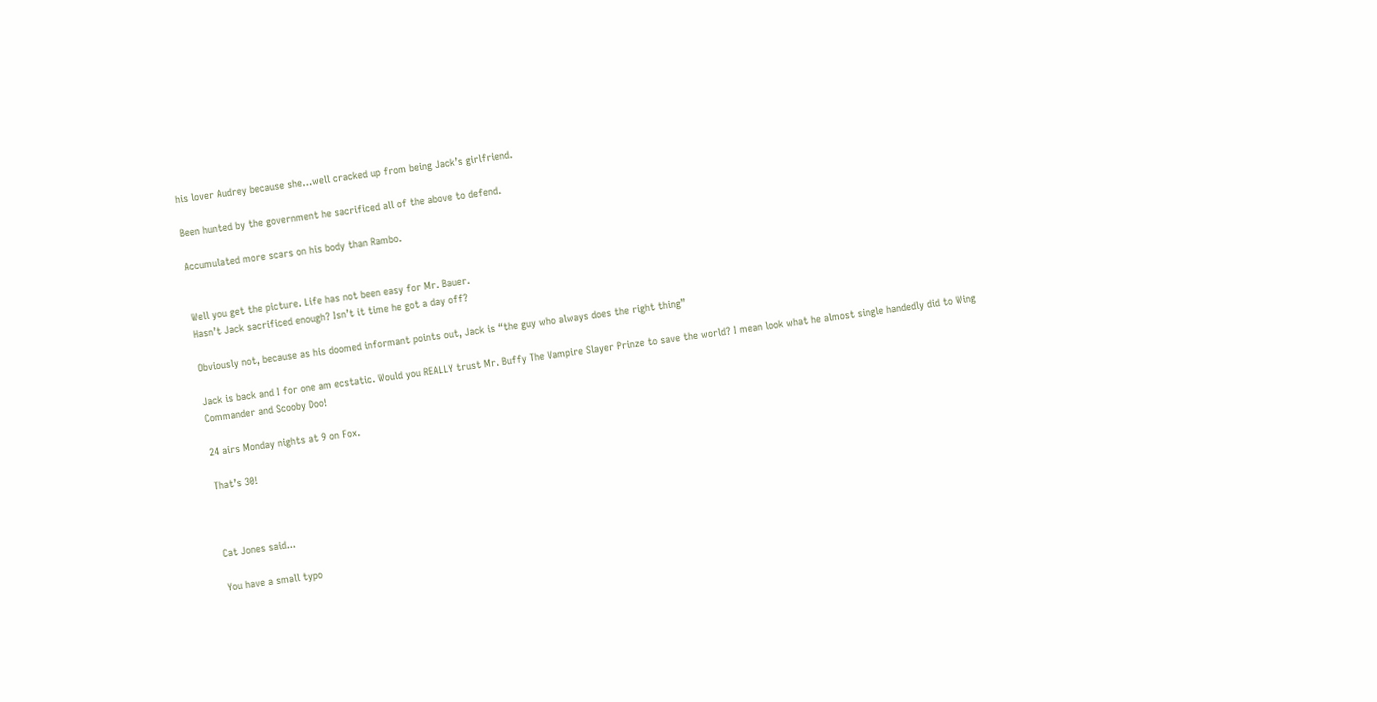his lover Audrey because she…well cracked up from being Jack’s girlfriend.

Been hunted by the government he sacrificed all of the above to defend.

Accumulated more scars on his body than Rambo.


Well you get the picture. Life has not been easy for Mr. Bauer.
Hasn’t Jack sacrificed enough? Isn’t it time he got a day off?

Obviously not, because as his doomed informant points out, Jack is “the guy who always does the right thing”

Jack is back and I for one am ecstatic. Would you REALLY trust Mr. Buffy The Vampire Slayer Prinze to save the world? I mean look what he almost single handedly did to Wing Commander and Scooby Doo!

24 airs Monday nights at 9 on Fox.

That’s 30!



Cat Jones said...

You have a small typo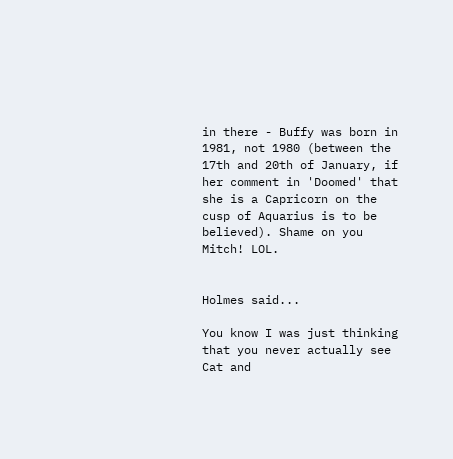in there - Buffy was born in 1981, not 1980 (between the 17th and 20th of January, if her comment in 'Doomed' that she is a Capricorn on the cusp of Aquarius is to be believed). Shame on you Mitch! LOL.


Holmes said...

You know I was just thinking that you never actually see Cat and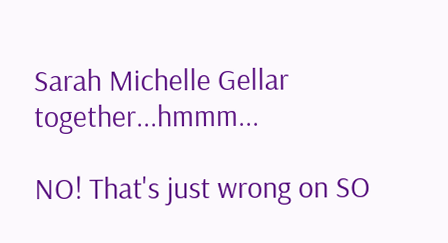Sarah Michelle Gellar together...hmmm...

NO! That's just wrong on SO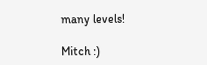many levels!

Mitch :)